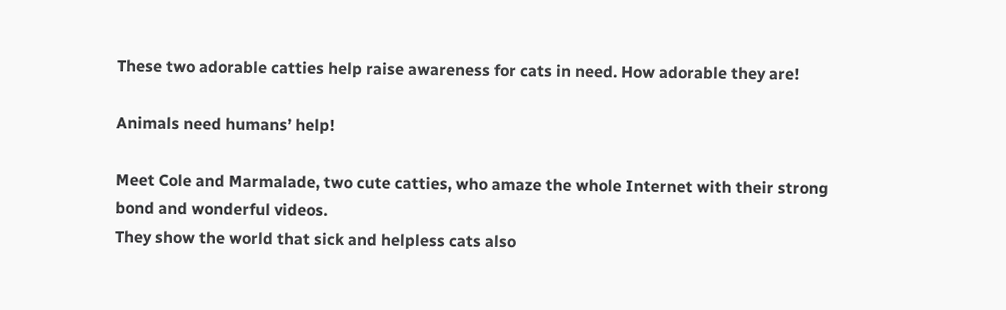These two adorable catties help raise awareness for cats in need. How adorable they are!

Animals need humans’ help!

Meet Cole and Marmalade, two cute catties, who amaze the whole Internet with their strong bond and wonderful videos.
They show the world that sick and helpless cats also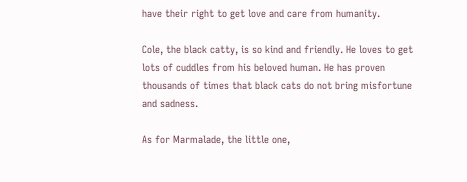have their right to get love and care from humanity.

Cole, the black catty, is so kind and friendly. He loves to get lots of cuddles from his beloved human. He has proven thousands of times that black cats do not bring misfortune and sadness.

As for Marmalade, the little one,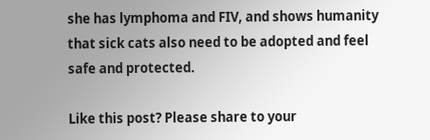she has lymphoma and FIV, and shows humanity that sick cats also need to be adopted and feel safe and protected.

Like this post? Please share to your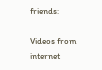friends:

Videos from internet